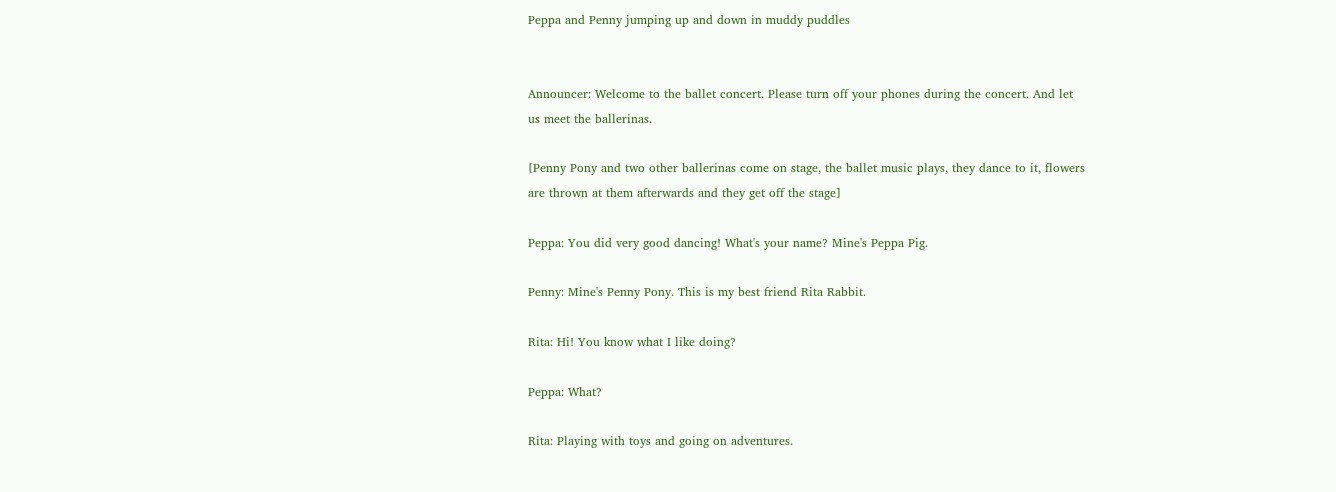Peppa and Penny jumping up and down in muddy puddles


Announcer: Welcome to the ballet concert. Please turn off your phones during the concert. And let us meet the ballerinas.

[Penny Pony and two other ballerinas come on stage, the ballet music plays, they dance to it, flowers are thrown at them afterwards and they get off the stage]

Peppa: You did very good dancing! What's your name? Mine's Peppa Pig.

Penny: Mine's Penny Pony. This is my best friend Rita Rabbit.

Rita: Hi! You know what I like doing?

Peppa: What?

Rita: Playing with toys and going on adventures.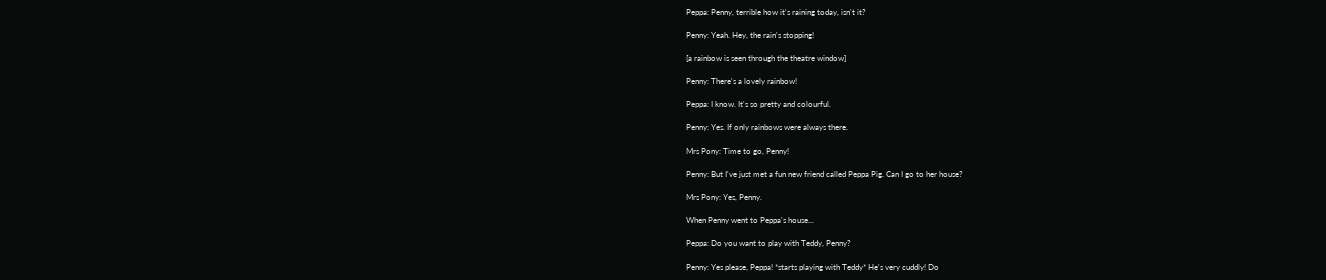Peppa: Penny, terrible how it's raining today, isn't it?

Penny: Yeah. Hey, the rain's stopping!

[a rainbow is seen through the theatre window]

Penny: There's a lovely rainbow!

Peppa: I know. It's so pretty and colourful.

Penny: Yes. If only rainbows were always there.

Mrs Pony: Time to go, Penny!

Penny: But I've just met a fun new friend called Peppa Pig. Can I go to her house?

Mrs Pony: Yes, Penny.

When Penny went to Peppa's house...

Peppa: Do you want to play with Teddy, Penny?

Penny: Yes please, Peppa! *starts playing with Teddy* He's very cuddly! Do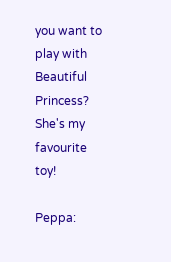you want to play with Beautiful Princess? She's my favourite toy!

Peppa: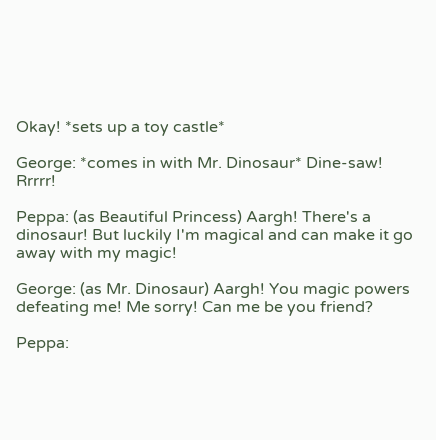Okay! *sets up a toy castle*

George: *comes in with Mr. Dinosaur* Dine-saw! Rrrrr!

Peppa: (as Beautiful Princess) Aargh! There's a dinosaur! But luckily I'm magical and can make it go away with my magic!

George: (as Mr. Dinosaur) Aargh! You magic powers defeating me! Me sorry! Can me be you friend?

Peppa: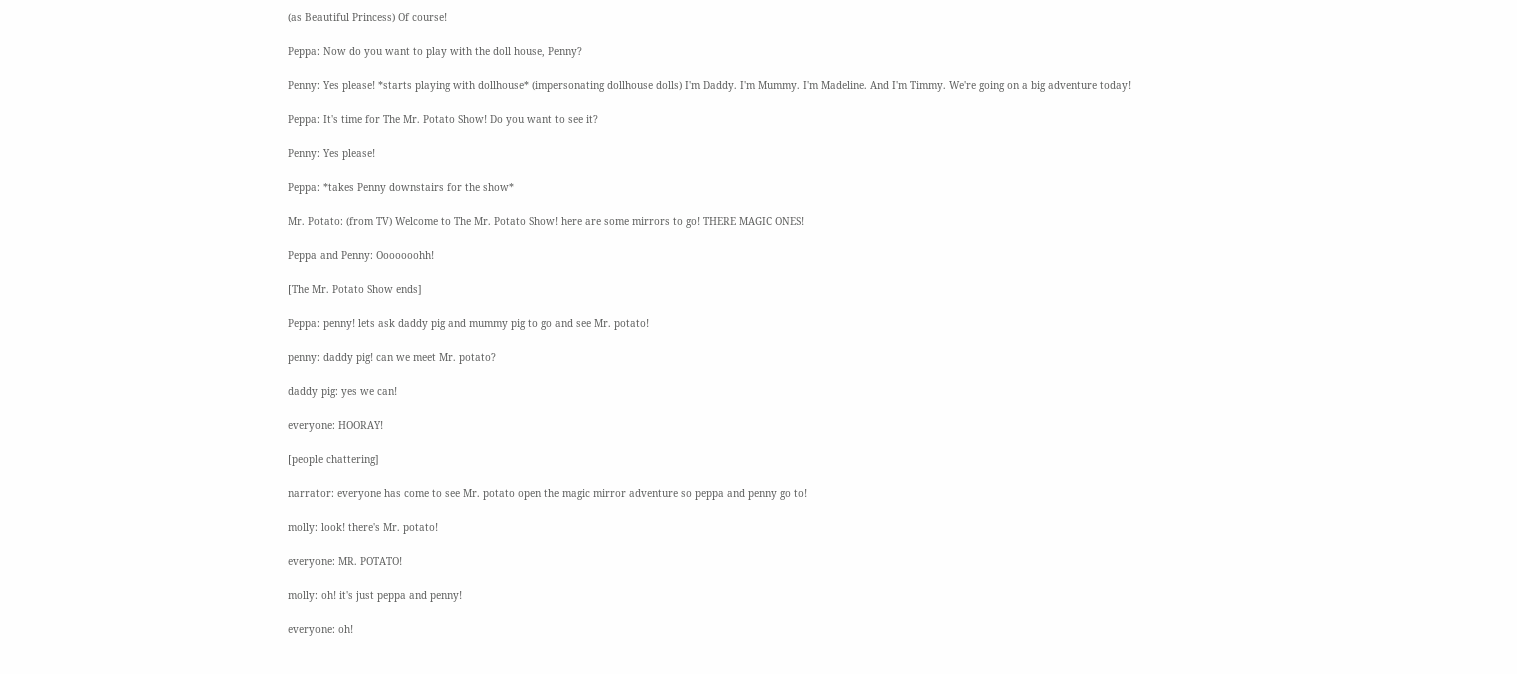(as Beautiful Princess) Of course!

Peppa: Now do you want to play with the doll house, Penny?

Penny: Yes please! *starts playing with dollhouse* (impersonating dollhouse dolls) I'm Daddy. I'm Mummy. I'm Madeline. And I'm Timmy. We're going on a big adventure today!

Peppa: It's time for The Mr. Potato Show! Do you want to see it?

Penny: Yes please!

Peppa: *takes Penny downstairs for the show*

Mr. Potato: (from TV) Welcome to The Mr. Potato Show! here are some mirrors to go! THERE MAGIC ONES!

Peppa and Penny: Ooooooohh!

[The Mr. Potato Show ends]

Peppa: penny! lets ask daddy pig and mummy pig to go and see Mr. potato!

penny: daddy pig! can we meet Mr. potato?

daddy pig: yes we can!

everyone: HOORAY!

[people chattering]

narrator: everyone has come to see Mr. potato open the magic mirror adventure so peppa and penny go to!

molly: look! there's Mr. potato!

everyone: MR. POTATO!

molly: oh! it's just peppa and penny!

everyone: oh!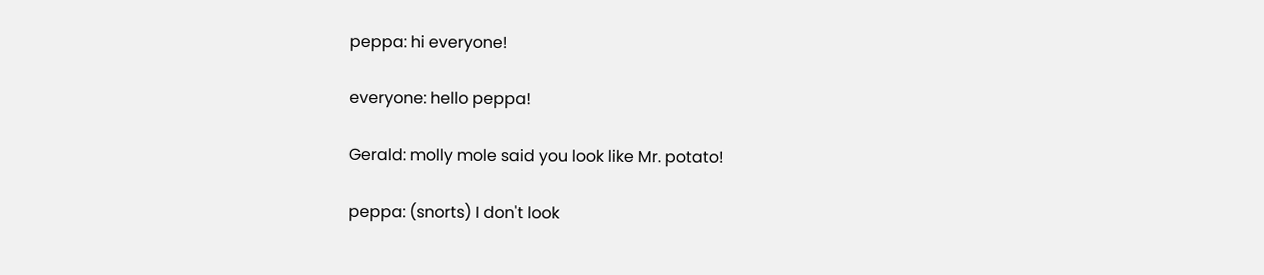peppa: hi everyone!

everyone: hello peppa!

Gerald: molly mole said you look like Mr. potato!

peppa: (snorts) I don't look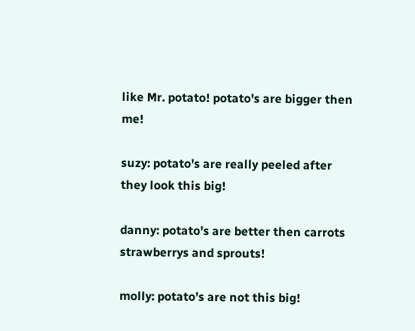like Mr. potato! potato's are bigger then me!

suzy: potato's are really peeled after they look this big!

danny: potato's are better then carrots strawberrys and sprouts!

molly: potato's are not this big!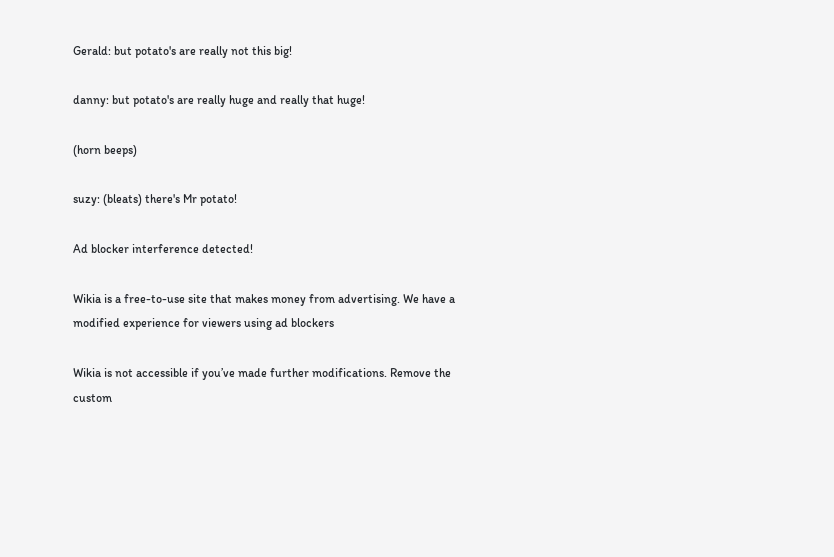Gerald: but potato's are really not this big!

danny: but potato's are really huge and really that huge!

(horn beeps)

suzy: (bleats) there's Mr potato!

Ad blocker interference detected!

Wikia is a free-to-use site that makes money from advertising. We have a modified experience for viewers using ad blockers

Wikia is not accessible if you’ve made further modifications. Remove the custom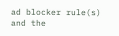ad blocker rule(s) and the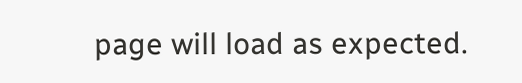page will load as expected.